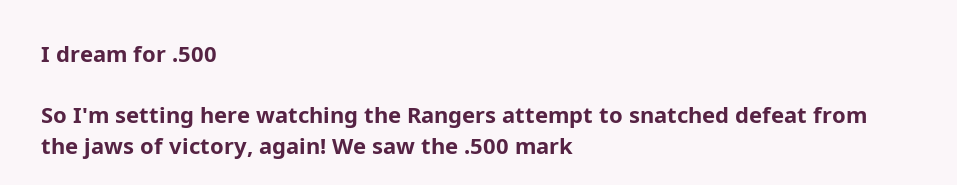I dream for .500

So I'm setting here watching the Rangers attempt to snatched defeat from the jaws of victory, again! We saw the .500 mark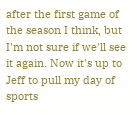after the first game of the season I think, but I'm not sure if we'll see it again. Now it's up to Jeff to pull my day of sports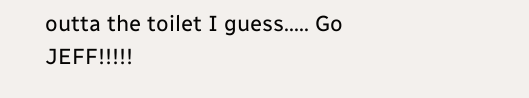outta the toilet I guess..... Go JEFF!!!!!